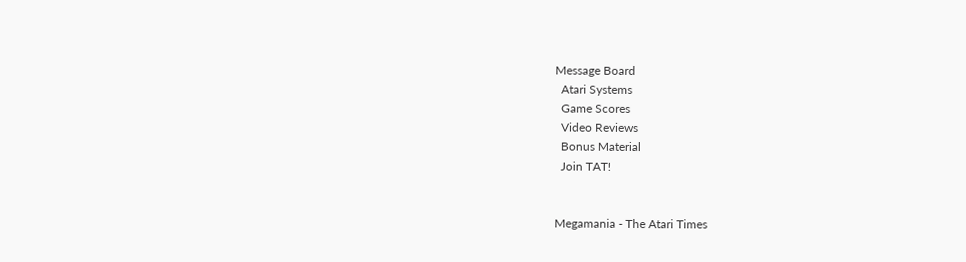Message Board
  Atari Systems
  Game Scores
  Video Reviews
  Bonus Material
  Join TAT!


Megamania - The Atari Times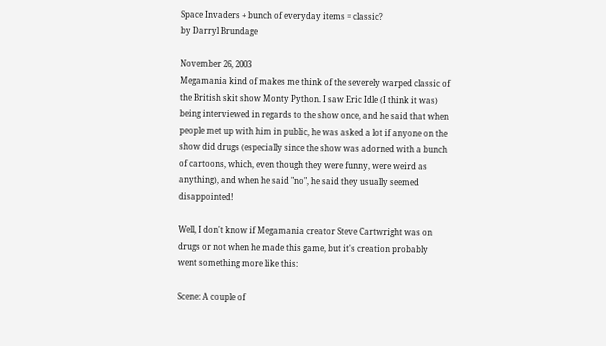Space Invaders + bunch of everyday items = classic?
by Darryl Brundage

November 26, 2003
Megamania kind of makes me think of the severely warped classic of the British skit show Monty Python. I saw Eric Idle (I think it was) being interviewed in regards to the show once, and he said that when people met up with him in public, he was asked a lot if anyone on the show did drugs (especially since the show was adorned with a bunch of cartoons, which, even though they were funny, were weird as anything), and when he said "no", he said they usually seemed disappointed!

Well, I don't know if Megamania creator Steve Cartwright was on drugs or not when he made this game, but it's creation probably went something more like this:

Scene: A couple of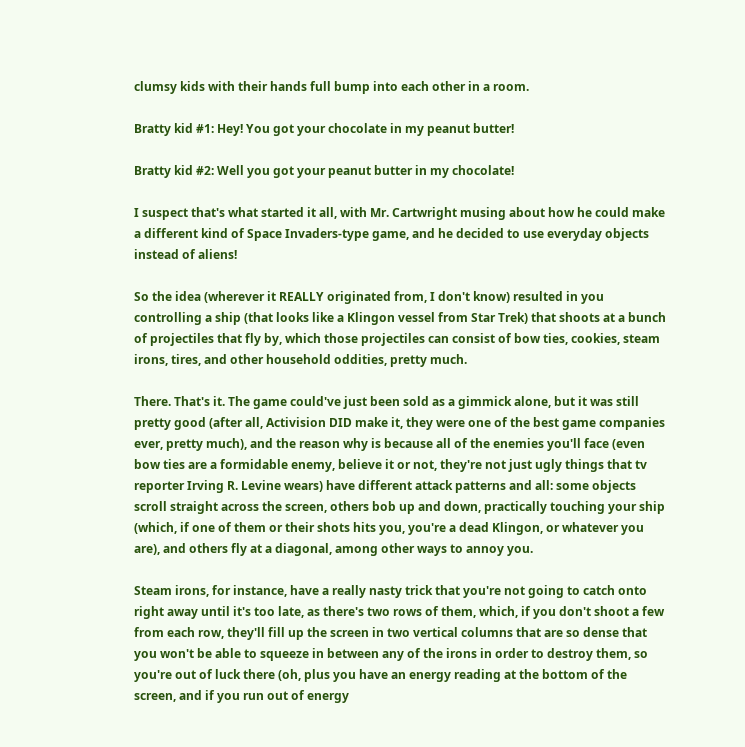clumsy kids with their hands full bump into each other in a room.

Bratty kid #1: Hey! You got your chocolate in my peanut butter!

Bratty kid #2: Well you got your peanut butter in my chocolate!

I suspect that's what started it all, with Mr. Cartwright musing about how he could make a different kind of Space Invaders-type game, and he decided to use everyday objects instead of aliens!

So the idea (wherever it REALLY originated from, I don't know) resulted in you controlling a ship (that looks like a Klingon vessel from Star Trek) that shoots at a bunch of projectiles that fly by, which those projectiles can consist of bow ties, cookies, steam irons, tires, and other household oddities, pretty much.

There. That's it. The game could've just been sold as a gimmick alone, but it was still pretty good (after all, Activision DID make it, they were one of the best game companies ever, pretty much), and the reason why is because all of the enemies you'll face (even bow ties are a formidable enemy, believe it or not, they're not just ugly things that tv reporter Irving R. Levine wears) have different attack patterns and all: some objects scroll straight across the screen, others bob up and down, practically touching your ship (which, if one of them or their shots hits you, you're a dead Klingon, or whatever you are), and others fly at a diagonal, among other ways to annoy you.

Steam irons, for instance, have a really nasty trick that you're not going to catch onto right away until it's too late, as there's two rows of them, which, if you don't shoot a few from each row, they'll fill up the screen in two vertical columns that are so dense that you won't be able to squeeze in between any of the irons in order to destroy them, so you're out of luck there (oh, plus you have an energy reading at the bottom of the screen, and if you run out of energy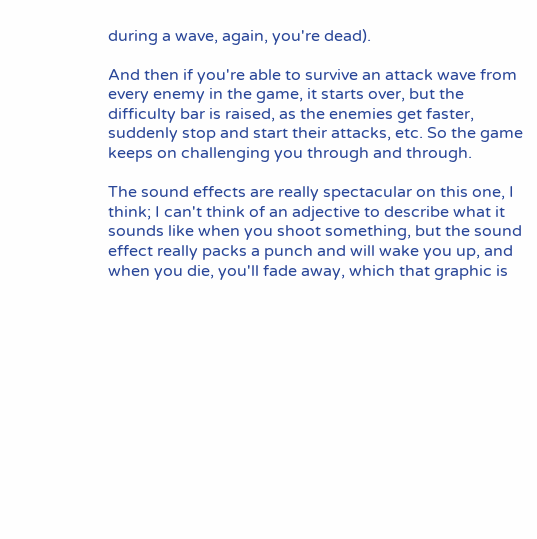during a wave, again, you're dead).

And then if you're able to survive an attack wave from every enemy in the game, it starts over, but the difficulty bar is raised, as the enemies get faster, suddenly stop and start their attacks, etc. So the game keeps on challenging you through and through.

The sound effects are really spectacular on this one, I think; I can't think of an adjective to describe what it sounds like when you shoot something, but the sound effect really packs a punch and will wake you up, and when you die, you'll fade away, which that graphic is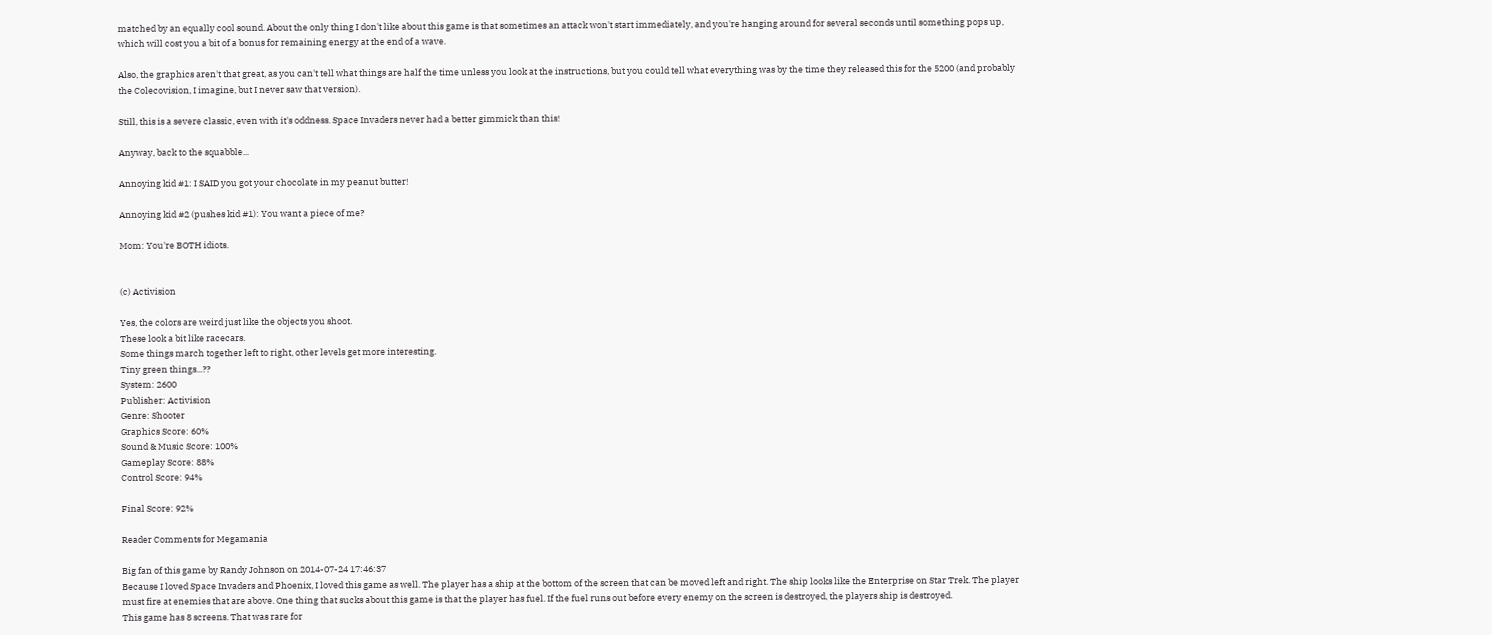matched by an equally cool sound. About the only thing I don't like about this game is that sometimes an attack won't start immediately, and you're hanging around for several seconds until something pops up, which will cost you a bit of a bonus for remaining energy at the end of a wave.

Also, the graphics aren't that great, as you can't tell what things are half the time unless you look at the instructions, but you could tell what everything was by the time they released this for the 5200 (and probably the Colecovision, I imagine, but I never saw that version).

Still, this is a severe classic, even with it's oddness. Space Invaders never had a better gimmick than this!

Anyway, back to the squabble...

Annoying kid #1: I SAID you got your chocolate in my peanut butter!

Annoying kid #2 (pushes kid #1): You want a piece of me?

Mom: You're BOTH idiots.


(c) Activision

Yes, the colors are weird just like the objects you shoot.
These look a bit like racecars.
Some things march together left to right, other levels get more interesting.
Tiny green things...??
System: 2600
Publisher: Activision
Genre: Shooter
Graphics Score: 60%
Sound & Music Score: 100%
Gameplay Score: 88%
Control Score: 94%

Final Score: 92%

Reader Comments for Megamania

Big fan of this game by Randy Johnson on 2014-07-24 17:46:37
Because I loved Space Invaders and Phoenix, I loved this game as well. The player has a ship at the bottom of the screen that can be moved left and right. The ship looks like the Enterprise on Star Trek. The player must fire at enemies that are above. One thing that sucks about this game is that the player has fuel. If the fuel runs out before every enemy on the screen is destroyed, the players ship is destroyed.
This game has 8 screens. That was rare for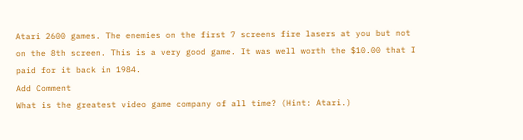Atari 2600 games. The enemies on the first 7 screens fire lasers at you but not on the 8th screen. This is a very good game. It was well worth the $10.00 that I paid for it back in 1984.
Add Comment
What is the greatest video game company of all time? (Hint: Atari.)